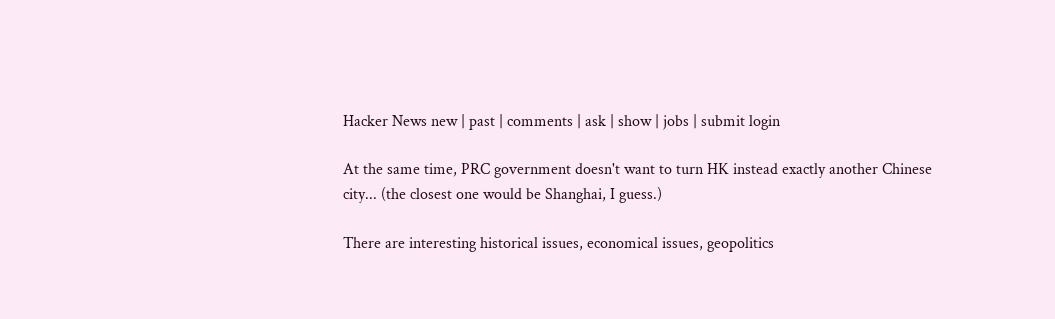Hacker News new | past | comments | ask | show | jobs | submit login

At the same time, PRC government doesn't want to turn HK instead exactly another Chinese city... (the closest one would be Shanghai, I guess.)

There are interesting historical issues, economical issues, geopolitics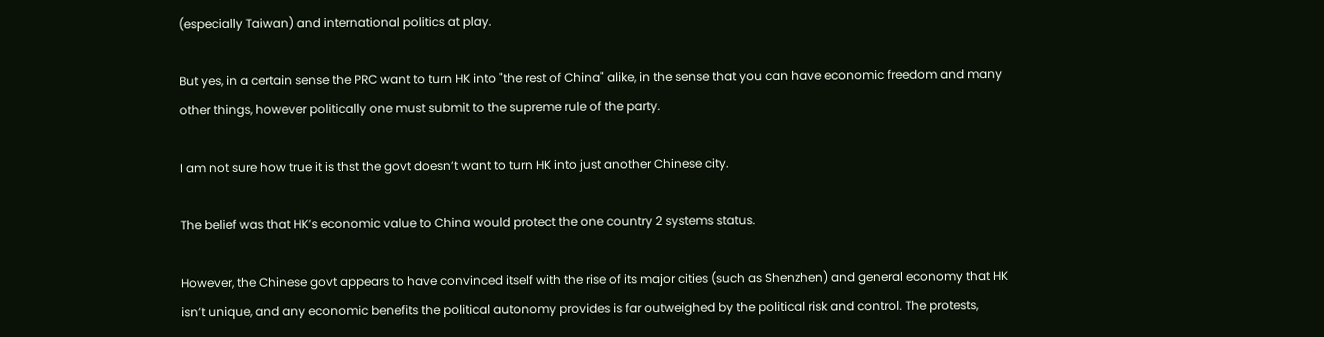(especially Taiwan) and international politics at play.

But yes, in a certain sense the PRC want to turn HK into "the rest of China" alike, in the sense that you can have economic freedom and many other things, however politically one must submit to the supreme rule of the party.

I am not sure how true it is thst the govt doesn’t want to turn HK into just another Chinese city.

The belief was that HK’s economic value to China would protect the one country 2 systems status.

However, the Chinese govt appears to have convinced itself with the rise of its major cities (such as Shenzhen) and general economy that HK isn’t unique, and any economic benefits the political autonomy provides is far outweighed by the political risk and control. The protests,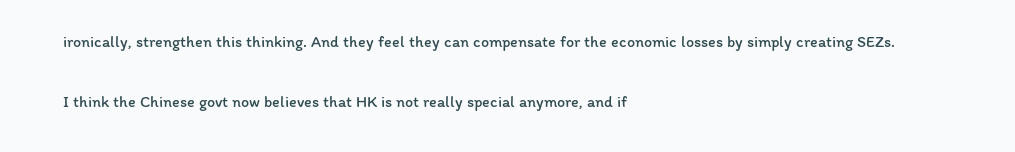ironically, strengthen this thinking. And they feel they can compensate for the economic losses by simply creating SEZs.

I think the Chinese govt now believes that HK is not really special anymore, and if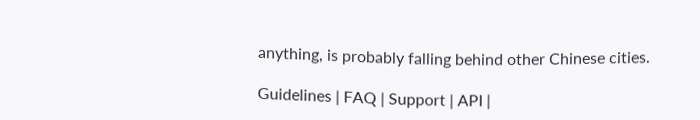anything, is probably falling behind other Chinese cities.

Guidelines | FAQ | Support | API |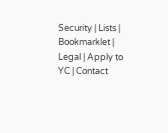Security | Lists | Bookmarklet | Legal | Apply to YC | Contact